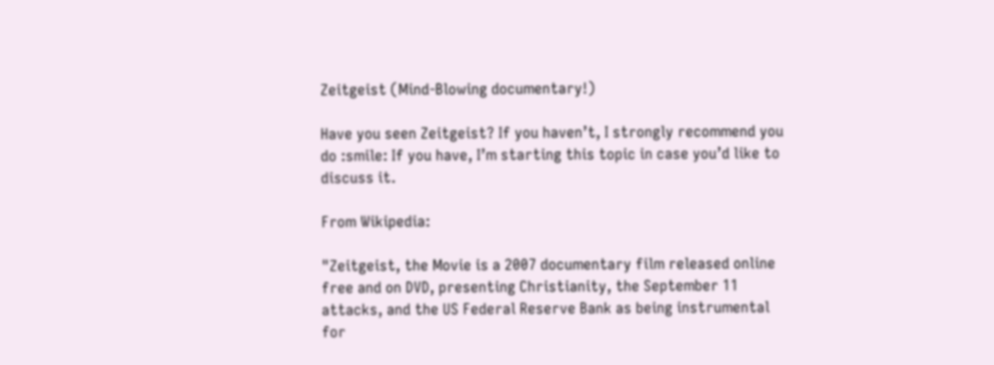Zeitgeist (Mind-Blowing documentary!)

Have you seen Zeitgeist? If you haven’t, I strongly recommend you do :smile: If you have, I’m starting this topic in case you’d like to discuss it.

From Wikipedia:

"Zeitgeist, the Movie is a 2007 documentary film released online free and on DVD, presenting Christianity, the September 11 attacks, and the US Federal Reserve Bank as being instrumental for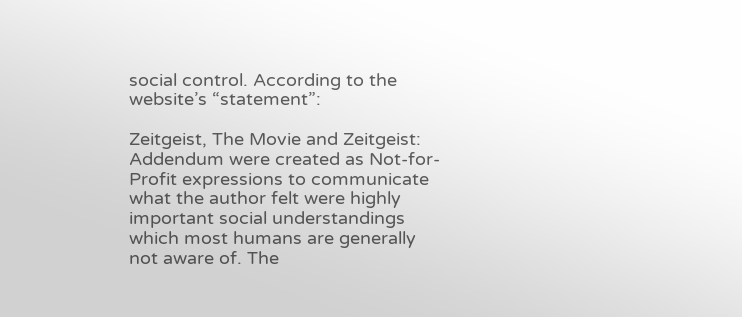social control. According to the website’s “statement”:

Zeitgeist, The Movie and Zeitgeist: Addendum were created as Not-for-Profit expressions to communicate what the author felt were highly important social understandings which most humans are generally not aware of. The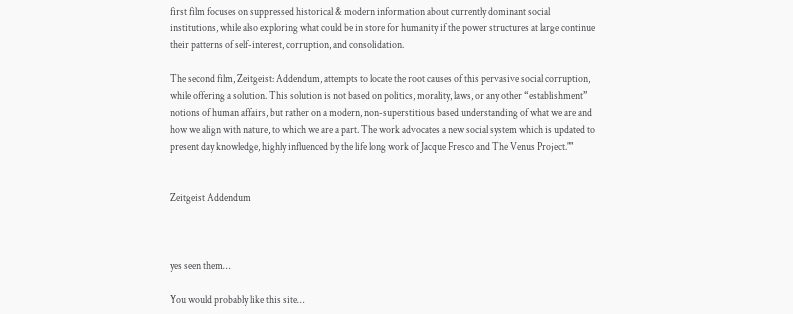first film focuses on suppressed historical & modern information about currently dominant social institutions, while also exploring what could be in store for humanity if the power structures at large continue their patterns of self-interest, corruption, and consolidation.

The second film, Zeitgeist: Addendum, attempts to locate the root causes of this pervasive social corruption, while offering a solution. This solution is not based on politics, morality, laws, or any other “establishment” notions of human affairs, but rather on a modern, non-superstitious based understanding of what we are and how we align with nature, to which we are a part. The work advocates a new social system which is updated to present day knowledge, highly influenced by the life long work of Jacque Fresco and The Venus Project.""


Zeitgeist Addendum



yes seen them…

You would probably like this site…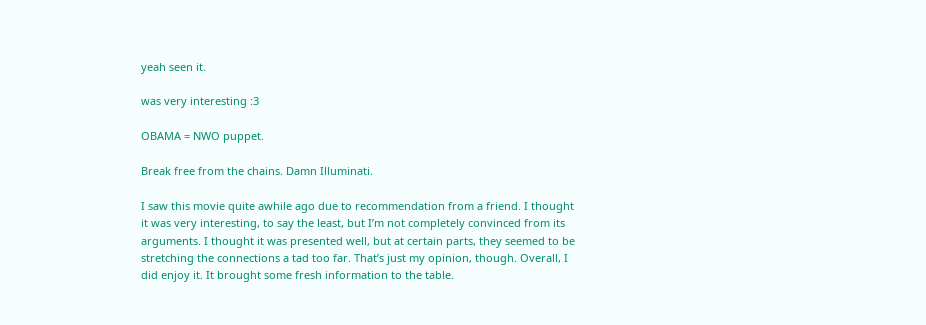yeah seen it.

was very interesting :3

OBAMA = NWO puppet.

Break free from the chains. Damn Illuminati.

I saw this movie quite awhile ago due to recommendation from a friend. I thought it was very interesting, to say the least, but I’m not completely convinced from its arguments. I thought it was presented well, but at certain parts, they seemed to be stretching the connections a tad too far. That’s just my opinion, though. Overall, I did enjoy it. It brought some fresh information to the table.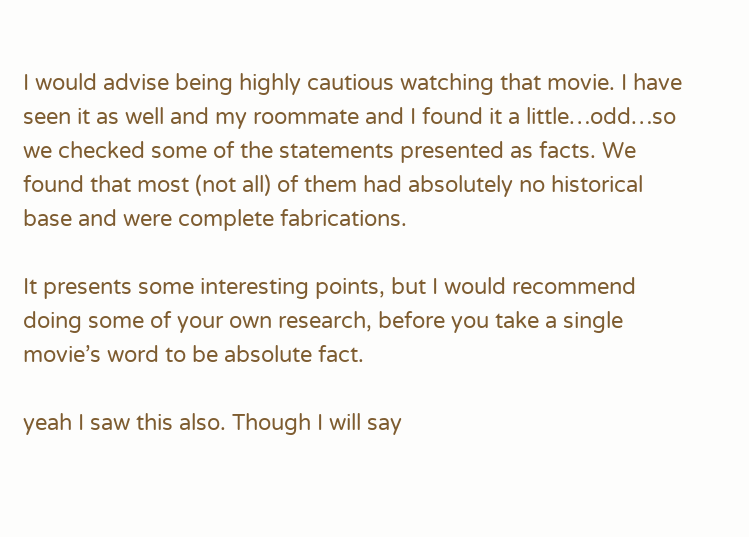I would advise being highly cautious watching that movie. I have seen it as well and my roommate and I found it a little…odd…so we checked some of the statements presented as facts. We found that most (not all) of them had absolutely no historical base and were complete fabrications.

It presents some interesting points, but I would recommend doing some of your own research, before you take a single movie’s word to be absolute fact.

yeah I saw this also. Though I will say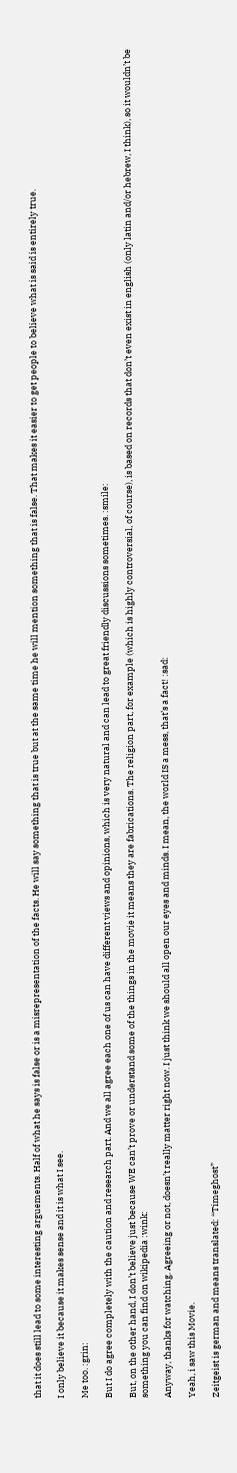that it does still lead to some interesting arguements. Half of what he says is false or is a misrepresentation of the facts. He will say something that is true but at the same time he will mention something that is false. That makes it easier to get people to believe what is said is entirely true.

I only believe it because it makes sense and it is what I see.

Me too. :grin:

But I do agree completely with the caution and research part. And we all agree each one of us can have different views and opinions, which is very natural and can lead to great friendly discussions sometimes. :smile:

But, on the other hand, I don’t believe just because WE can’t prove or understand some of the things in the movie it means they are fabrications. The religion part, for example (which is highly controversial, of course), is based on records that don’t even exist in english (only latin and/or hebrew, I think), so it wouldn’t be something you can find on wikipedia :wink:

Anyway, thanks for watching. Agreeing or not, doesn’t really matter right now. I just think we should all open our eyes and minds. I mean, the world IS a mess, that’s a fact! :sad:

Yeah, i saw this Movie.

Zeitgeist is german and means translated: “Timeghost”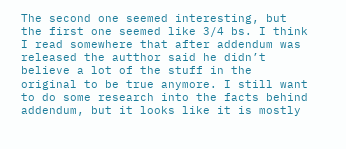The second one seemed interesting, but the first one seemed like 3/4 bs. I think I read somewhere that after addendum was released the autthor said he didn’t believe a lot of the stuff in the original to be true anymore. I still want to do some research into the facts behind addendum, but it looks like it is mostly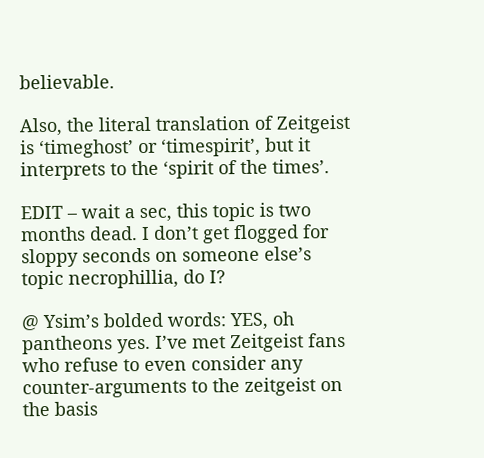believable.

Also, the literal translation of Zeitgeist is ‘timeghost’ or ‘timespirit’, but it interprets to the ‘spirit of the times’.

EDIT – wait a sec, this topic is two months dead. I don’t get flogged for sloppy seconds on someone else’s topic necrophillia, do I?

@ Ysim’s bolded words: YES, oh pantheons yes. I’ve met Zeitgeist fans who refuse to even consider any counter-arguments to the zeitgeist on the basis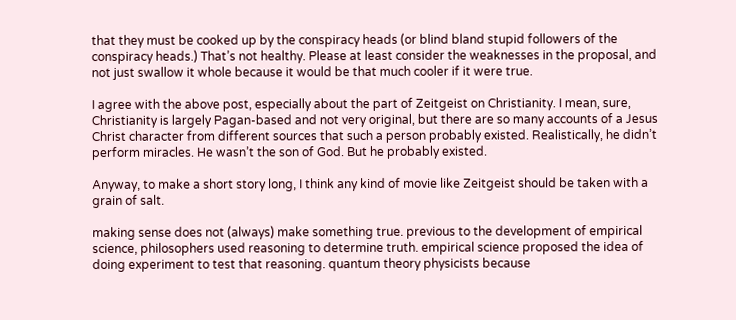that they must be cooked up by the conspiracy heads (or blind bland stupid followers of the conspiracy heads.) That’s not healthy. Please at least consider the weaknesses in the proposal, and not just swallow it whole because it would be that much cooler if it were true.

I agree with the above post, especially about the part of Zeitgeist on Christianity. I mean, sure, Christianity is largely Pagan-based and not very original, but there are so many accounts of a Jesus Christ character from different sources that such a person probably existed. Realistically, he didn’t perform miracles. He wasn’t the son of God. But he probably existed.

Anyway, to make a short story long, I think any kind of movie like Zeitgeist should be taken with a grain of salt.

making sense does not (always) make something true. previous to the development of empirical science, philosophers used reasoning to determine truth. empirical science proposed the idea of doing experiment to test that reasoning. quantum theory physicists because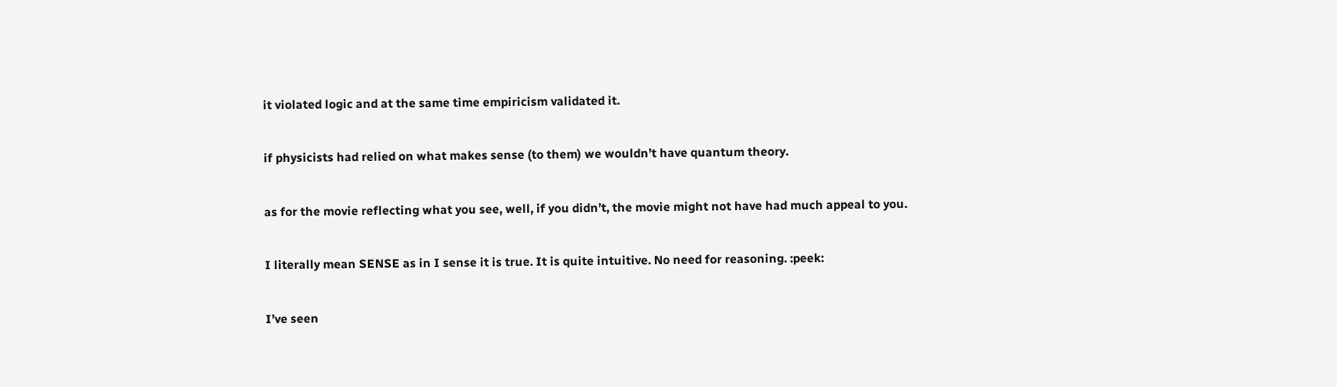it violated logic and at the same time empiricism validated it.

if physicists had relied on what makes sense (to them) we wouldn’t have quantum theory.

as for the movie reflecting what you see, well, if you didn’t, the movie might not have had much appeal to you.

I literally mean SENSE as in I sense it is true. It is quite intuitive. No need for reasoning. :peek:

I’ve seen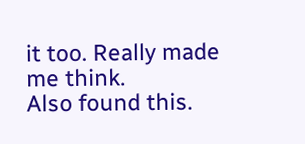it too. Really made me think.
Also found this.